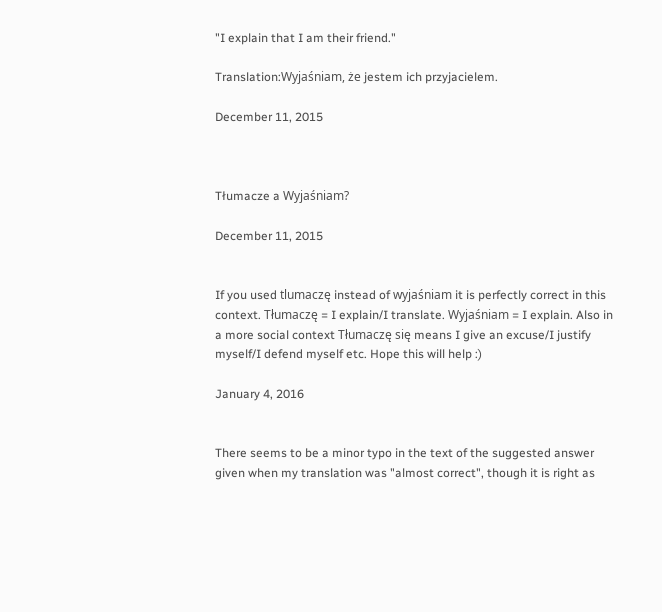"I explain that I am their friend."

Translation:Wyjaśniam, że jestem ich przyjacielem.

December 11, 2015



Tłumacze a Wyjaśniam?

December 11, 2015


If you used tlumaczę instead of wyjaśniam it is perfectly correct in this context. Tłumaczę = I explain/I translate. Wyjaśniam = I explain. Also in a more social context Tłumaczę się means I give an excuse/I justify myself/I defend myself etc. Hope this will help :)

January 4, 2016


There seems to be a minor typo in the text of the suggested answer given when my translation was "almost correct", though it is right as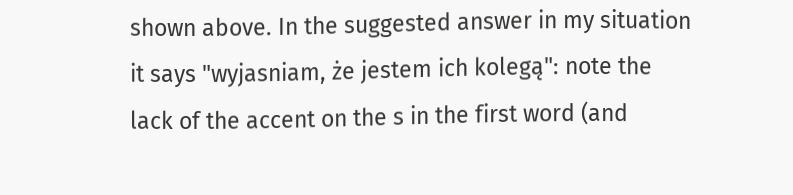shown above. In the suggested answer in my situation it says "wyjasniam, że jestem ich kolegą": note the lack of the accent on the s in the first word (and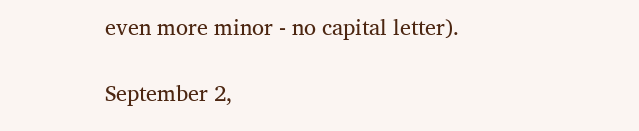even more minor - no capital letter).

September 2,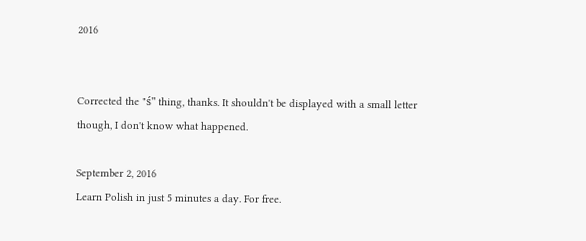2016


Corrected the "ś" thing, thanks. It shouldn't be displayed with a small letter though, I don't know what happened.

September 2, 2016
Learn Polish in just 5 minutes a day. For free.